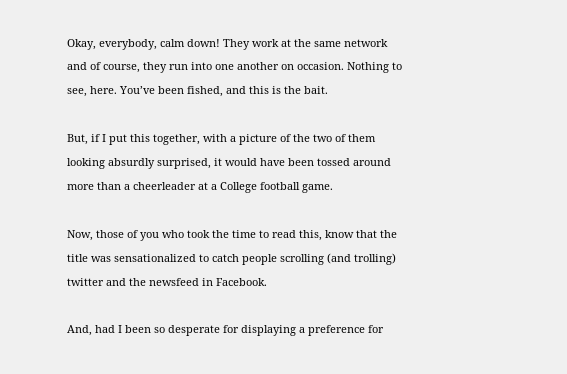Okay, everybody, calm down! They work at the same network and of course, they run into one another on occasion. Nothing to see, here. You’ve been fished, and this is the bait.

But, if I put this together, with a picture of the two of them looking absurdly surprised, it would have been tossed around more than a cheerleader at a College football game.

Now, those of you who took the time to read this, know that the title was sensationalized to catch people scrolling (and trolling) twitter and the newsfeed in Facebook.

And, had I been so desperate for displaying a preference for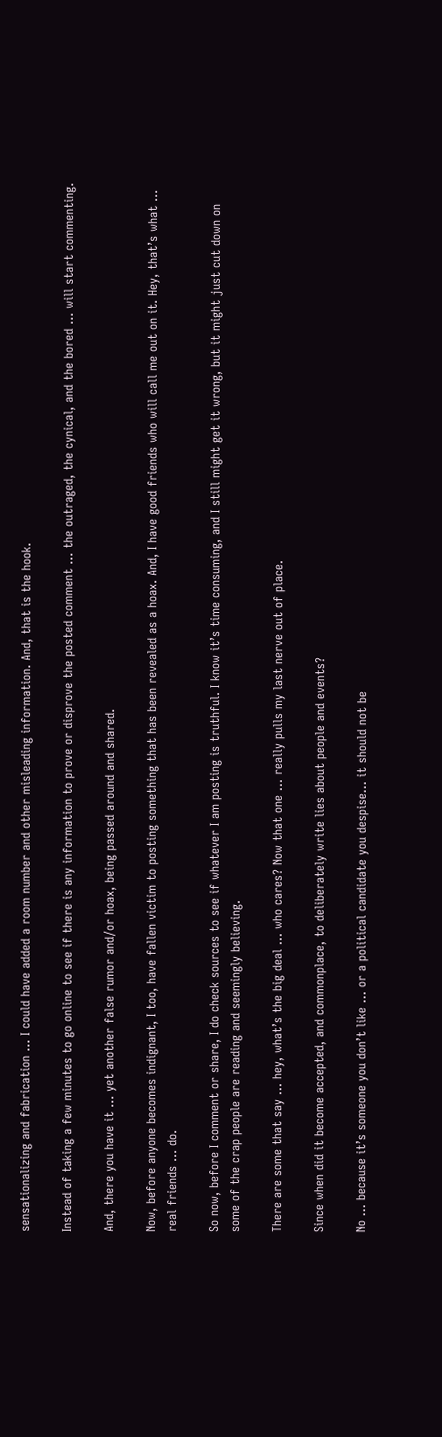sensationalizing and fabrication … I could have added a room number and other misleading information. And, that is the hook.

Instead of taking a few minutes to go online to see if there is any information to prove or disprove the posted comment … the outraged, the cynical, and the bored … will start commenting.

And, there you have it … yet another false rumor and/or hoax, being passed around and shared.

Now, before anyone becomes indignant, I too, have fallen victim to posting something that has been revealed as a hoax. And, I have good friends who will call me out on it. Hey, that’s what … real friends … do.

So now, before I comment or share, I do check sources to see if whatever I am posting is truthful. I know it’s time consuming, and I still might get it wrong, but it might just cut down on some of the crap people are reading and seemingly believing.

There are some that say … hey, what’s the big deal … who cares? Now that one … really pulls my last nerve out of place.

Since when did it become accepted, and commonplace, to deliberately write lies about people and events?

No … because it’s someone you don’t like … or a political candidate you despise… it should not be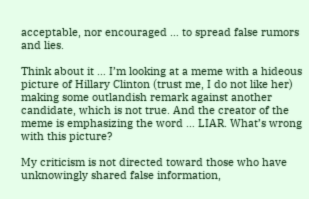acceptable, nor encouraged … to spread false rumors and lies.

Think about it … I’m looking at a meme with a hideous picture of Hillary Clinton (trust me, I do not like her) making some outlandish remark against another candidate, which is not true. And the creator of the meme is emphasizing the word … LIAR. What’s wrong with this picture?

My criticism is not directed toward those who have unknowingly shared false information,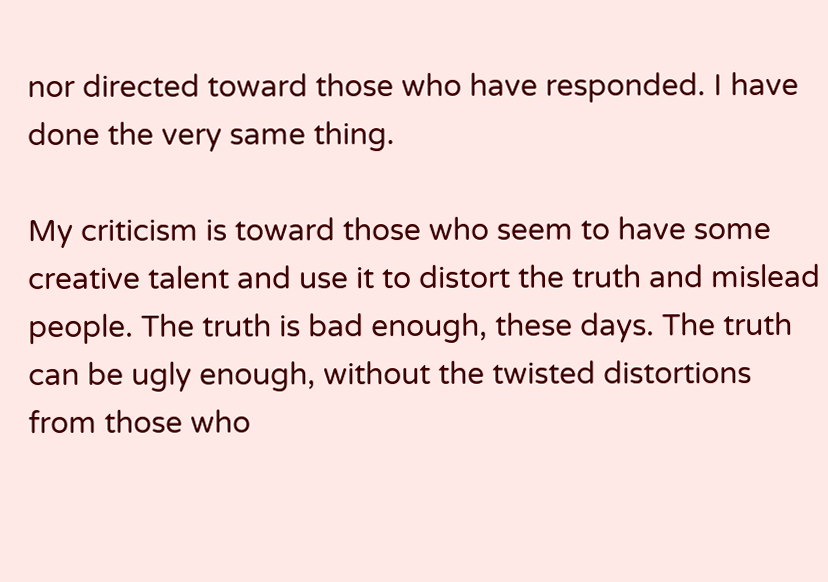nor directed toward those who have responded. I have done the very same thing.

My criticism is toward those who seem to have some creative talent and use it to distort the truth and mislead people. The truth is bad enough, these days. The truth can be ugly enough, without the twisted distortions from those who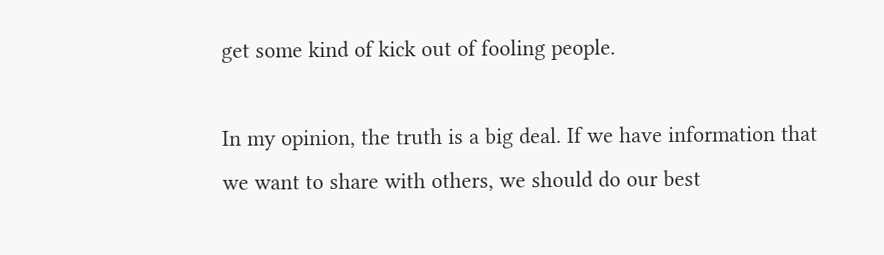get some kind of kick out of fooling people.

In my opinion, the truth is a big deal. If we have information that we want to share with others, we should do our best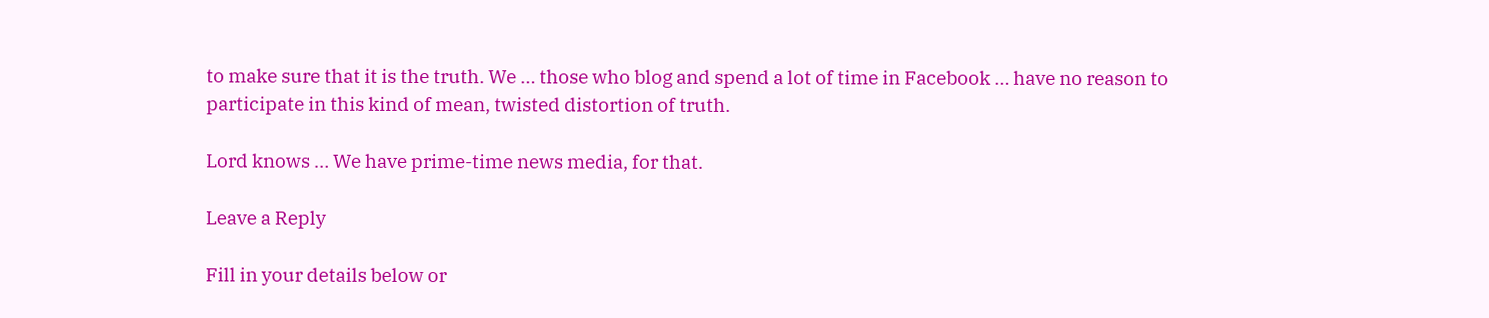to make sure that it is the truth. We … those who blog and spend a lot of time in Facebook … have no reason to participate in this kind of mean, twisted distortion of truth.

Lord knows … We have prime-time news media, for that.

Leave a Reply

Fill in your details below or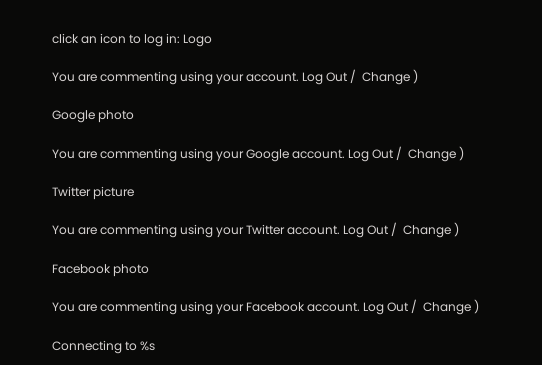click an icon to log in: Logo

You are commenting using your account. Log Out /  Change )

Google photo

You are commenting using your Google account. Log Out /  Change )

Twitter picture

You are commenting using your Twitter account. Log Out /  Change )

Facebook photo

You are commenting using your Facebook account. Log Out /  Change )

Connecting to %s